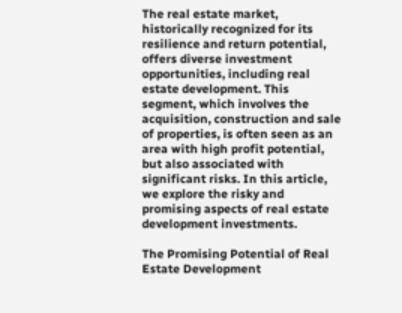The real estate market, historically recognized for its resilience and return potential, offers diverse investment opportunities, including real estate development. This segment, which involves the acquisition, construction and sale of properties, is often seen as an area with high profit potential, but also associated with significant risks. In this article, we explore the risky and promising aspects of real estate development investments.

The Promising Potential of Real Estate Development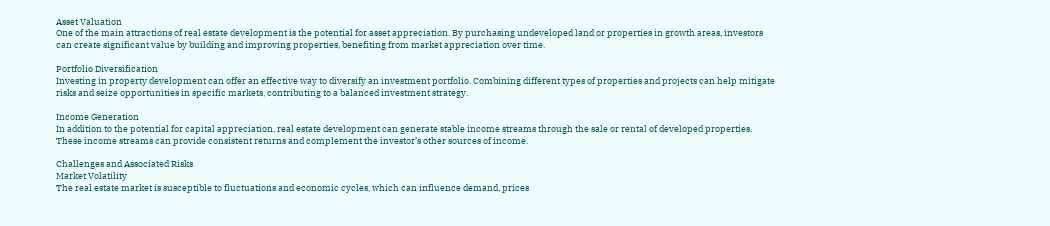Asset Valuation
One of the main attractions of real estate development is the potential for asset appreciation. By purchasing undeveloped land or properties in growth areas, investors can create significant value by building and improving properties, benefiting from market appreciation over time.

Portfolio Diversification
Investing in property development can offer an effective way to diversify an investment portfolio. Combining different types of properties and projects can help mitigate risks and seize opportunities in specific markets, contributing to a balanced investment strategy.

Income Generation
In addition to the potential for capital appreciation, real estate development can generate stable income streams through the sale or rental of developed properties. These income streams can provide consistent returns and complement the investor’s other sources of income.

Challenges and Associated Risks
Market Volatility
The real estate market is susceptible to fluctuations and economic cycles, which can influence demand, prices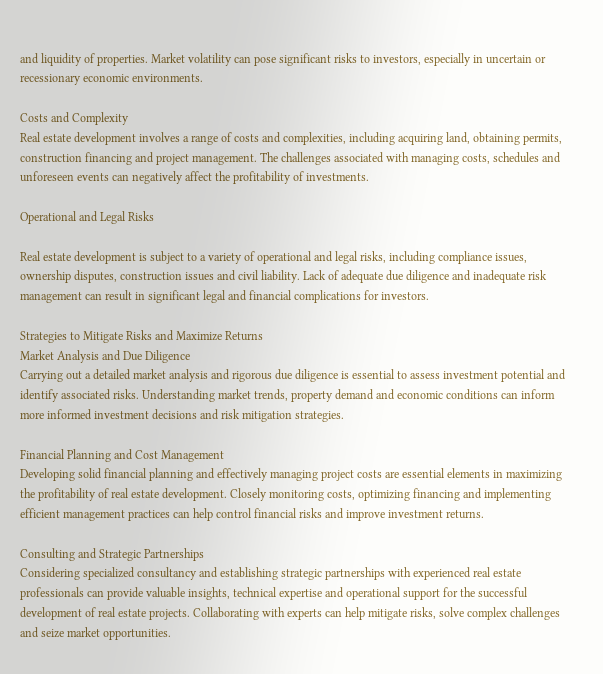and liquidity of properties. Market volatility can pose significant risks to investors, especially in uncertain or recessionary economic environments.

Costs and Complexity
Real estate development involves a range of costs and complexities, including acquiring land, obtaining permits, construction financing and project management. The challenges associated with managing costs, schedules and unforeseen events can negatively affect the profitability of investments.

Operational and Legal Risks

Real estate development is subject to a variety of operational and legal risks, including compliance issues, ownership disputes, construction issues and civil liability. Lack of adequate due diligence and inadequate risk management can result in significant legal and financial complications for investors.

Strategies to Mitigate Risks and Maximize Returns
Market Analysis and Due Diligence
Carrying out a detailed market analysis and rigorous due diligence is essential to assess investment potential and identify associated risks. Understanding market trends, property demand and economic conditions can inform more informed investment decisions and risk mitigation strategies.

Financial Planning and Cost Management
Developing solid financial planning and effectively managing project costs are essential elements in maximizing the profitability of real estate development. Closely monitoring costs, optimizing financing and implementing efficient management practices can help control financial risks and improve investment returns.

Consulting and Strategic Partnerships
Considering specialized consultancy and establishing strategic partnerships with experienced real estate professionals can provide valuable insights, technical expertise and operational support for the successful development of real estate projects. Collaborating with experts can help mitigate risks, solve complex challenges and seize market opportunities.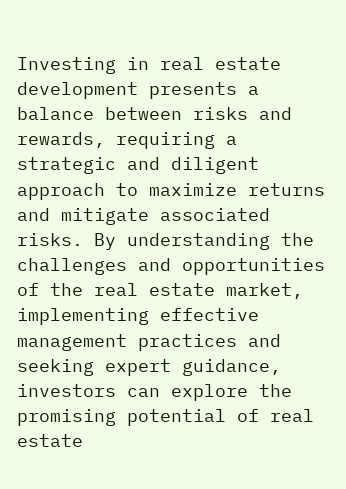Investing in real estate development presents a balance between risks and rewards, requiring a strategic and diligent approach to maximize returns and mitigate associated risks. By understanding the challenges and opportunities of the real estate market, implementing effective management practices and seeking expert guidance, investors can explore the promising potential of real estate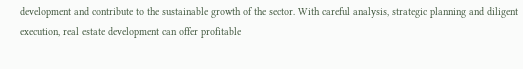development and contribute to the sustainable growth of the sector. With careful analysis, strategic planning and diligent execution, real estate development can offer profitable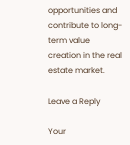opportunities and contribute to long-term value creation in the real estate market.

Leave a Reply

Your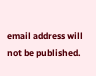email address will not be published.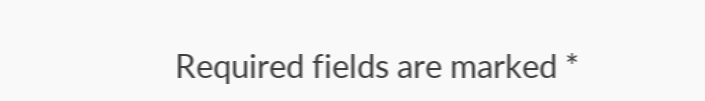Required fields are marked *